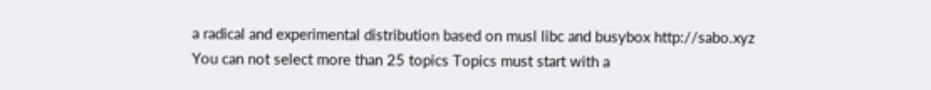a radical and experimental distribution based on musl libc and busybox http://sabo.xyz
You can not select more than 25 topics Topics must start with a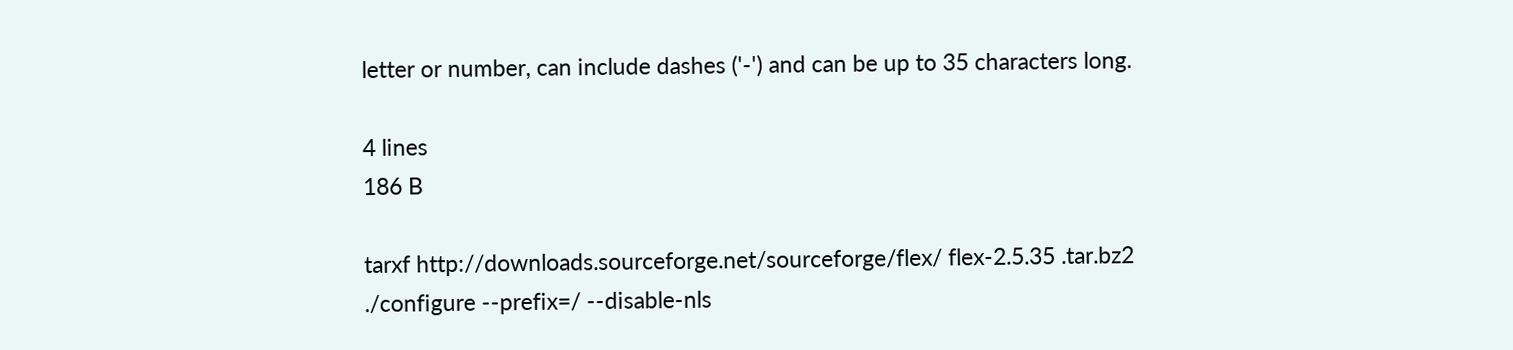letter or number, can include dashes ('-') and can be up to 35 characters long.

4 lines
186 B

tarxf http://downloads.sourceforge.net/sourceforge/flex/ flex-2.5.35 .tar.bz2
./configure --prefix=/ --disable-nls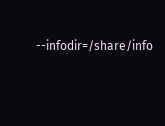--infodir=/share/info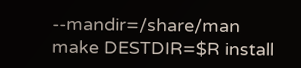--mandir=/share/man
make DESTDIR=$R install